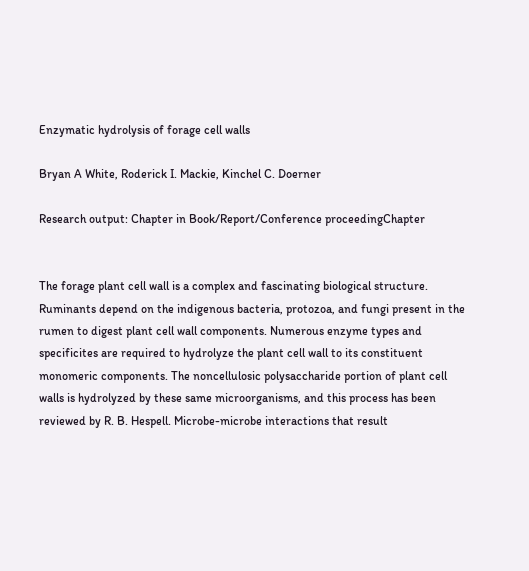Enzymatic hydrolysis of forage cell walls

Bryan A White, Roderick I. Mackie, Kinchel C. Doerner

Research output: Chapter in Book/Report/Conference proceedingChapter


The forage plant cell wall is a complex and fascinating biological structure. Ruminants depend on the indigenous bacteria, protozoa, and fungi present in the rumen to digest plant cell wall components. Numerous enzyme types and specificites are required to hydrolyze the plant cell wall to its constituent monomeric components. The noncellulosic polysaccharide portion of plant cell walls is hydrolyzed by these same microorganisms, and this process has been reviewed by R. B. Hespell. Microbe-microbe interactions that result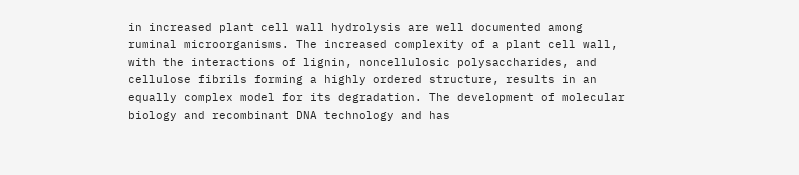in increased plant cell wall hydrolysis are well documented among ruminal microorganisms. The increased complexity of a plant cell wall, with the interactions of lignin, noncellulosic polysaccharides, and cellulose fibrils forming a highly ordered structure, results in an equally complex model for its degradation. The development of molecular biology and recombinant DNA technology and has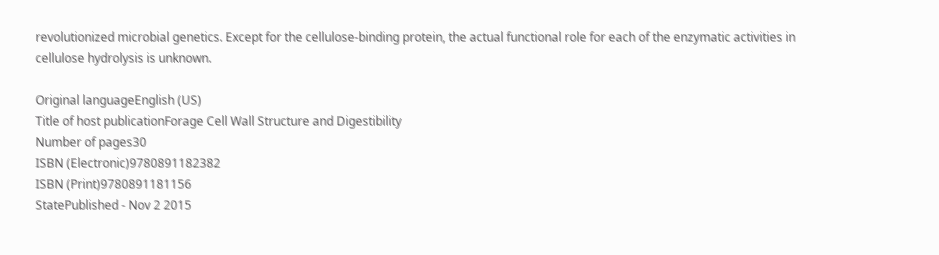revolutionized microbial genetics. Except for the cellulose-binding protein, the actual functional role for each of the enzymatic activities in cellulose hydrolysis is unknown.

Original languageEnglish (US)
Title of host publicationForage Cell Wall Structure and Digestibility
Number of pages30
ISBN (Electronic)9780891182382
ISBN (Print)9780891181156
StatePublished - Nov 2 2015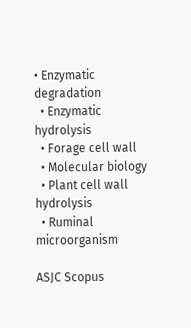• Enzymatic degradation
  • Enzymatic hydrolysis
  • Forage cell wall
  • Molecular biology
  • Plant cell wall hydrolysis
  • Ruminal microorganism

ASJC Scopus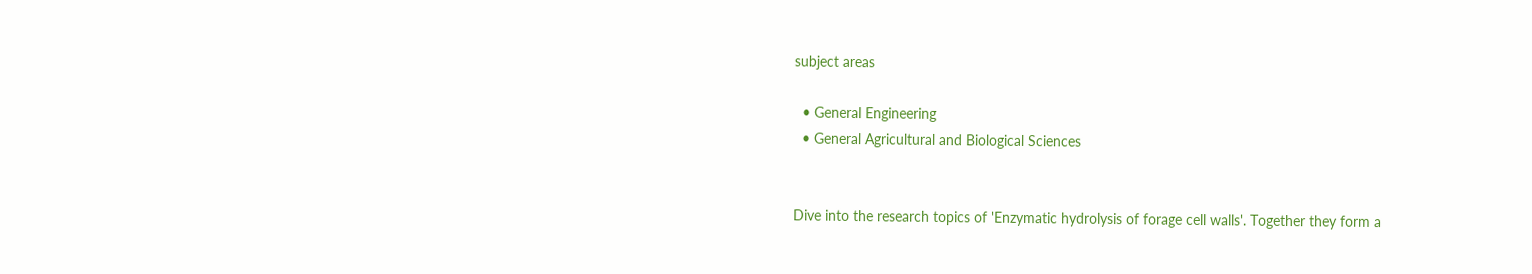subject areas

  • General Engineering
  • General Agricultural and Biological Sciences


Dive into the research topics of 'Enzymatic hydrolysis of forage cell walls'. Together they form a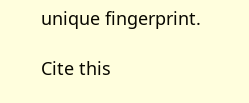unique fingerprint.

Cite this